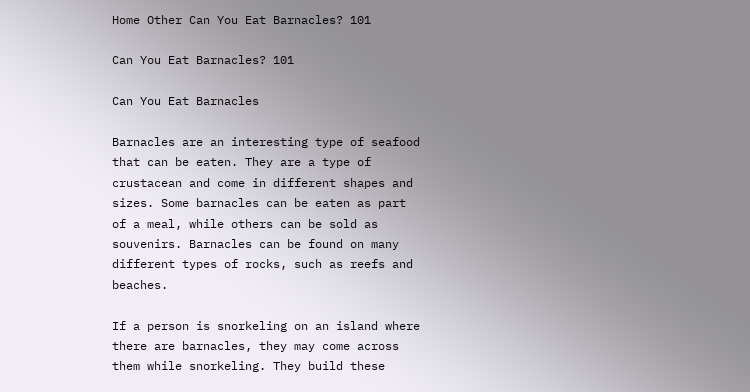Home Other Can You Eat Barnacles? 101

Can You Eat Barnacles? 101

Can You Eat Barnacles

Barnacles are an interesting type of seafood that can be eaten. They are a type of crustacean and come in different shapes and sizes. Some barnacles can be eaten as part of a meal, while others can be sold as souvenirs. Barnacles can be found on many different types of rocks, such as reefs and beaches.

If a person is snorkeling on an island where there are barnacles, they may come across them while snorkeling. They build these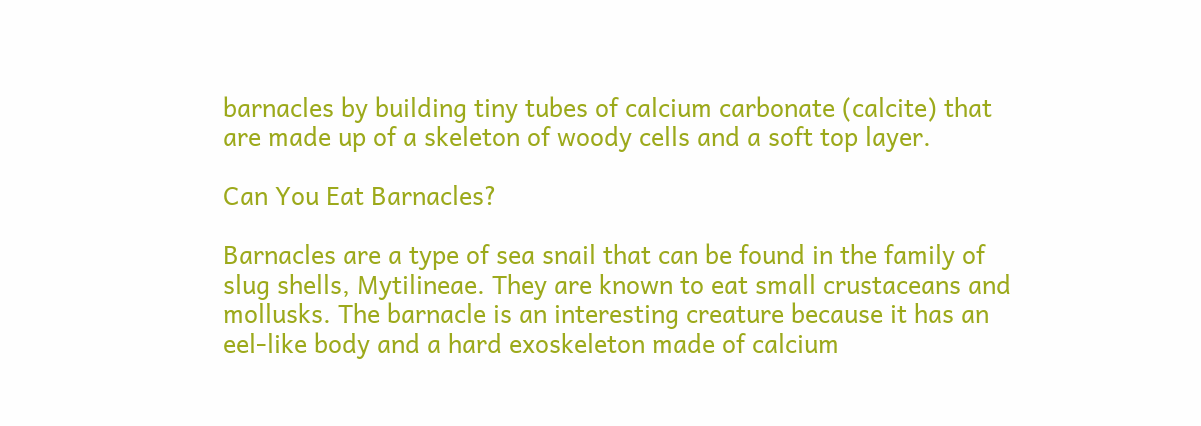barnacles by building tiny tubes of calcium carbonate (calcite) that are made up of a skeleton of woody cells and a soft top layer.

Can You Eat Barnacles?

Barnacles are a type of sea snail that can be found in the family of slug shells, Mytilineae. They are known to eat small crustaceans and mollusks. The barnacle is an interesting creature because it has an eel-like body and a hard exoskeleton made of calcium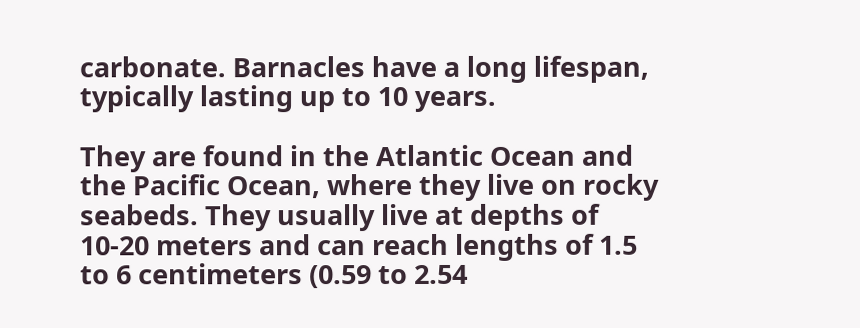carbonate. Barnacles have a long lifespan, typically lasting up to 10 years.

They are found in the Atlantic Ocean and the Pacific Ocean, where they live on rocky seabeds. They usually live at depths of 10-20 meters and can reach lengths of 1.5 to 6 centimeters (0.59 to 2.54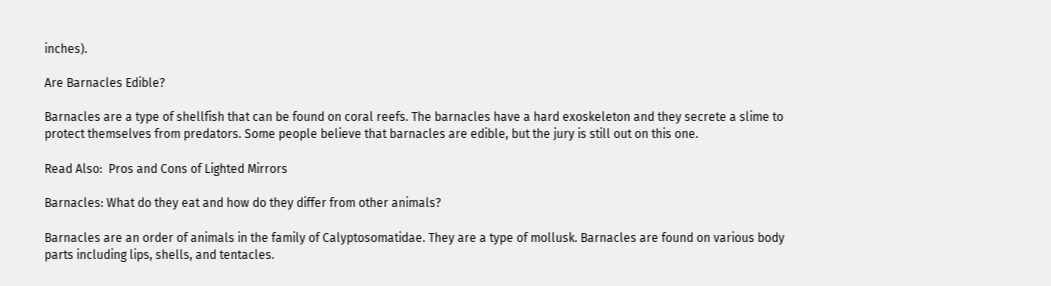inches).

Are Barnacles Edible?

Barnacles are a type of shellfish that can be found on coral reefs. The barnacles have a hard exoskeleton and they secrete a slime to protect themselves from predators. Some people believe that barnacles are edible, but the jury is still out on this one.

Read Also:  Pros and Cons of Lighted Mirrors

Barnacles: What do they eat and how do they differ from other animals?

Barnacles are an order of animals in the family of Calyptosomatidae. They are a type of mollusk. Barnacles are found on various body parts including lips, shells, and tentacles.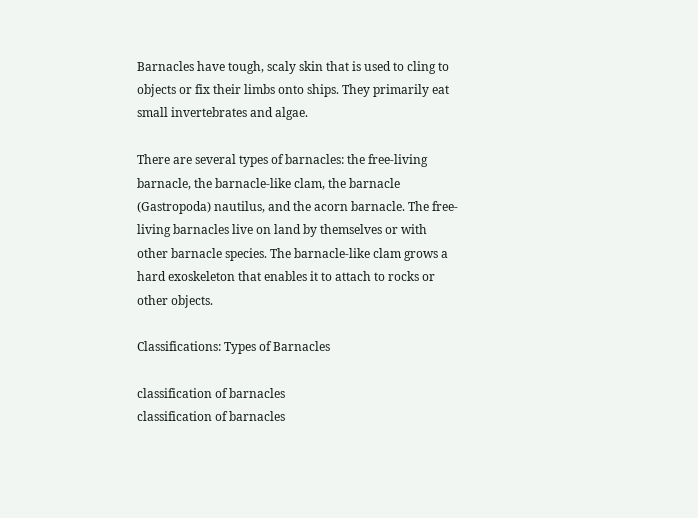Barnacles have tough, scaly skin that is used to cling to objects or fix their limbs onto ships. They primarily eat small invertebrates and algae.

There are several types of barnacles: the free-living barnacle, the barnacle-like clam, the barnacle (Gastropoda) nautilus, and the acorn barnacle. The free-living barnacles live on land by themselves or with other barnacle species. The barnacle-like clam grows a hard exoskeleton that enables it to attach to rocks or other objects.

Classifications: Types of Barnacles

classification of barnacles
classification of barnacles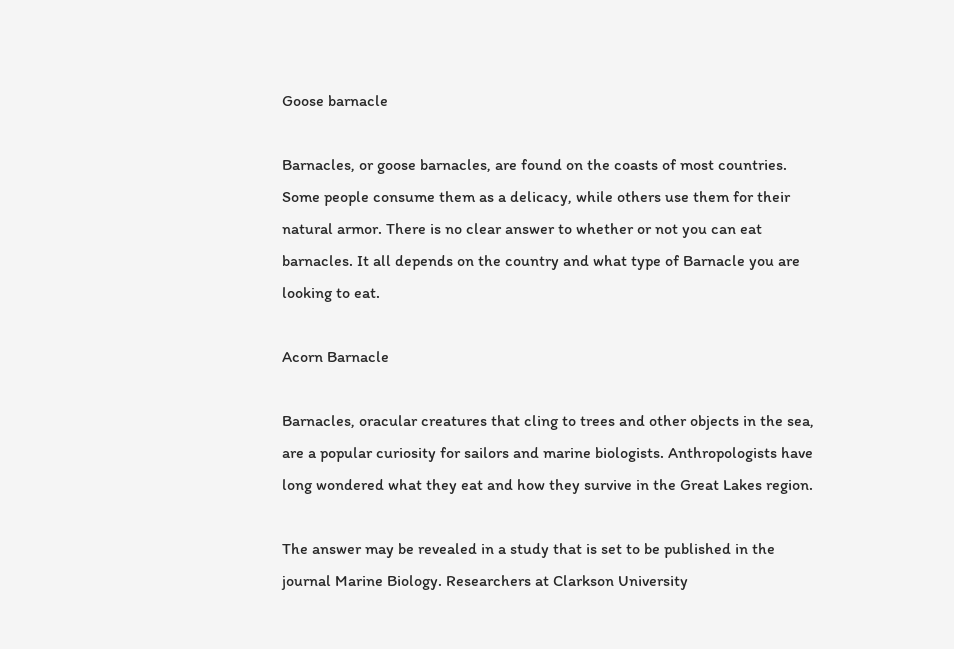Goose barnacle

Barnacles, or goose barnacles, are found on the coasts of most countries. Some people consume them as a delicacy, while others use them for their natural armor. There is no clear answer to whether or not you can eat barnacles. It all depends on the country and what type of Barnacle you are looking to eat.

Acorn Barnacle

Barnacles, oracular creatures that cling to trees and other objects in the sea, are a popular curiosity for sailors and marine biologists. Anthropologists have long wondered what they eat and how they survive in the Great Lakes region.

The answer may be revealed in a study that is set to be published in the journal Marine Biology. Researchers at Clarkson University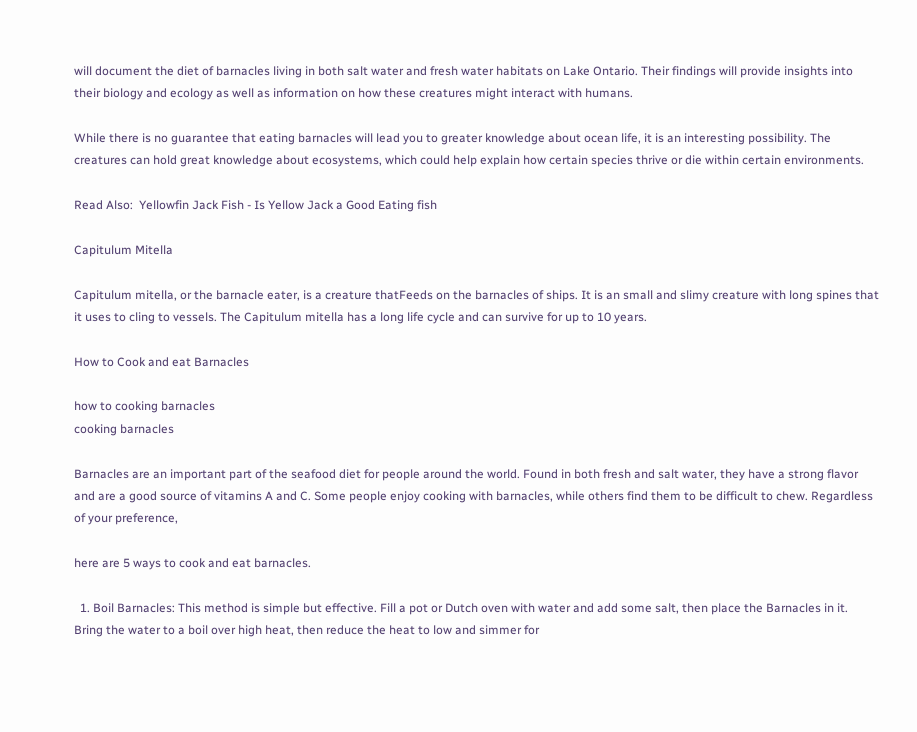will document the diet of barnacles living in both salt water and fresh water habitats on Lake Ontario. Their findings will provide insights into their biology and ecology as well as information on how these creatures might interact with humans.

While there is no guarantee that eating barnacles will lead you to greater knowledge about ocean life, it is an interesting possibility. The creatures can hold great knowledge about ecosystems, which could help explain how certain species thrive or die within certain environments.

Read Also:  Yellowfin Jack Fish - Is Yellow Jack a Good Eating fish

Capitulum Mitella

Capitulum mitella, or the barnacle eater, is a creature thatFeeds on the barnacles of ships. It is an small and slimy creature with long spines that it uses to cling to vessels. The Capitulum mitella has a long life cycle and can survive for up to 10 years.

How to Cook and eat Barnacles

how to cooking barnacles
cooking barnacles

Barnacles are an important part of the seafood diet for people around the world. Found in both fresh and salt water, they have a strong flavor and are a good source of vitamins A and C. Some people enjoy cooking with barnacles, while others find them to be difficult to chew. Regardless of your preference,

here are 5 ways to cook and eat barnacles.

  1. Boil Barnacles: This method is simple but effective. Fill a pot or Dutch oven with water and add some salt, then place the Barnacles in it. Bring the water to a boil over high heat, then reduce the heat to low and simmer for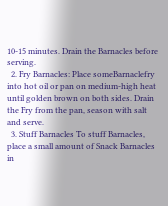10-15 minutes. Drain the Barnacles before serving.
  2. Fry Barnacles: Place someBarnaclefry into hot oil or pan on medium-high heat until golden brown on both sides. Drain the Fry from the pan, season with salt and serve.
  3. Stuff Barnacles To stuff Barnacles, place a small amount of Snack Barnacles in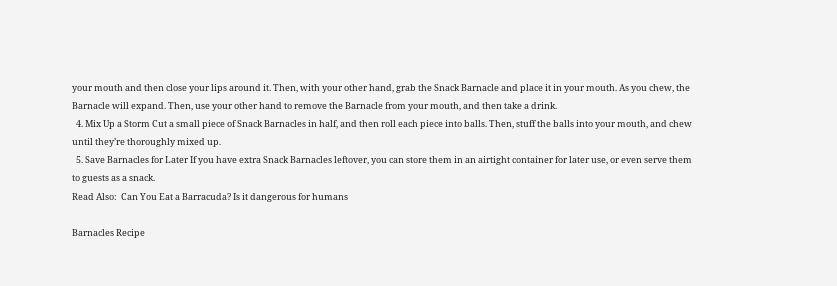your mouth and then close your lips around it. Then, with your other hand, grab the Snack Barnacle and place it in your mouth. As you chew, the Barnacle will expand. Then, use your other hand to remove the Barnacle from your mouth, and then take a drink.
  4. Mix Up a Storm Cut a small piece of Snack Barnacles in half, and then roll each piece into balls. Then, stuff the balls into your mouth, and chew until they’re thoroughly mixed up.
  5. Save Barnacles for Later If you have extra Snack Barnacles leftover, you can store them in an airtight container for later use, or even serve them to guests as a snack.
Read Also:  Can You Eat a Barracuda? Is it dangerous for humans

Barnacles Recipe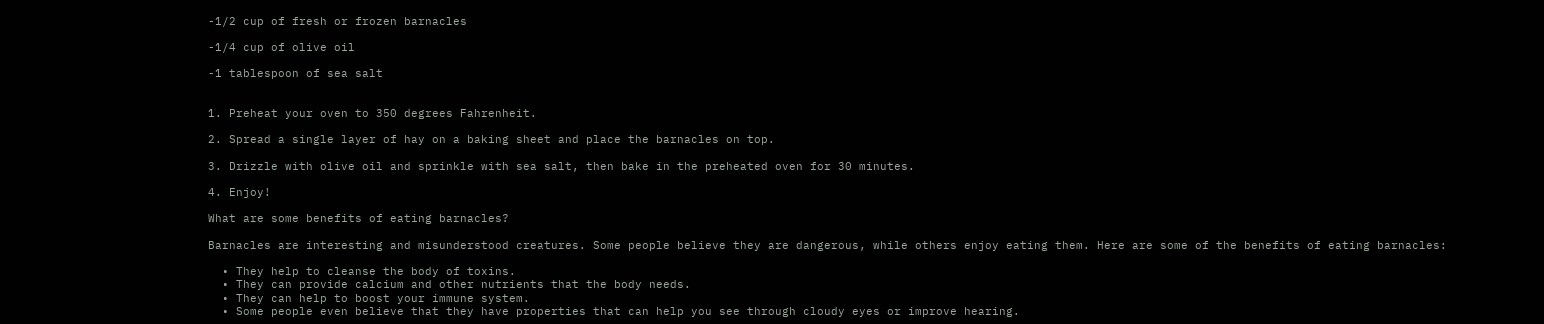-1/2 cup of fresh or frozen barnacles

-1/4 cup of olive oil

-1 tablespoon of sea salt


1. Preheat your oven to 350 degrees Fahrenheit.

2. Spread a single layer of hay on a baking sheet and place the barnacles on top.

3. Drizzle with olive oil and sprinkle with sea salt, then bake in the preheated oven for 30 minutes.

4. Enjoy!

What are some benefits of eating barnacles?

Barnacles are interesting and misunderstood creatures. Some people believe they are dangerous, while others enjoy eating them. Here are some of the benefits of eating barnacles:

  • They help to cleanse the body of toxins.
  • They can provide calcium and other nutrients that the body needs.
  • They can help to boost your immune system.
  • Some people even believe that they have properties that can help you see through cloudy eyes or improve hearing.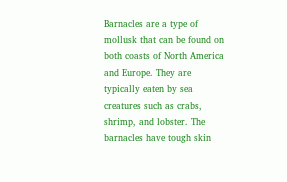Barnacles are a type of mollusk that can be found on both coasts of North America and Europe. They are typically eaten by sea creatures such as crabs, shrimp, and lobster. The barnacles have tough skin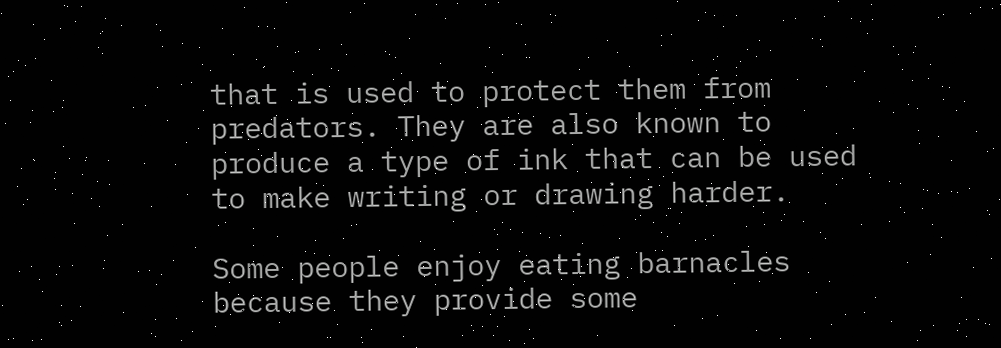that is used to protect them from predators. They are also known to produce a type of ink that can be used to make writing or drawing harder.

Some people enjoy eating barnacles because they provide some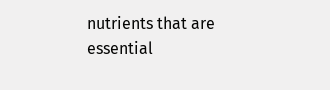nutrients that are essential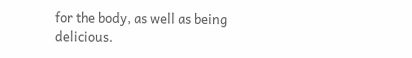for the body, as well as being delicious.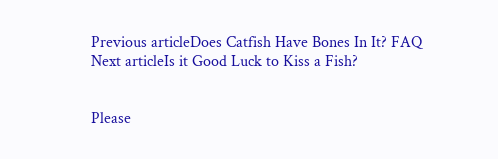Previous articleDoes Catfish Have Bones In It? FAQ
Next articleIs it Good Luck to Kiss a Fish?


Please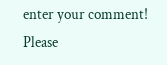enter your comment!
Please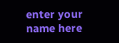enter your name here